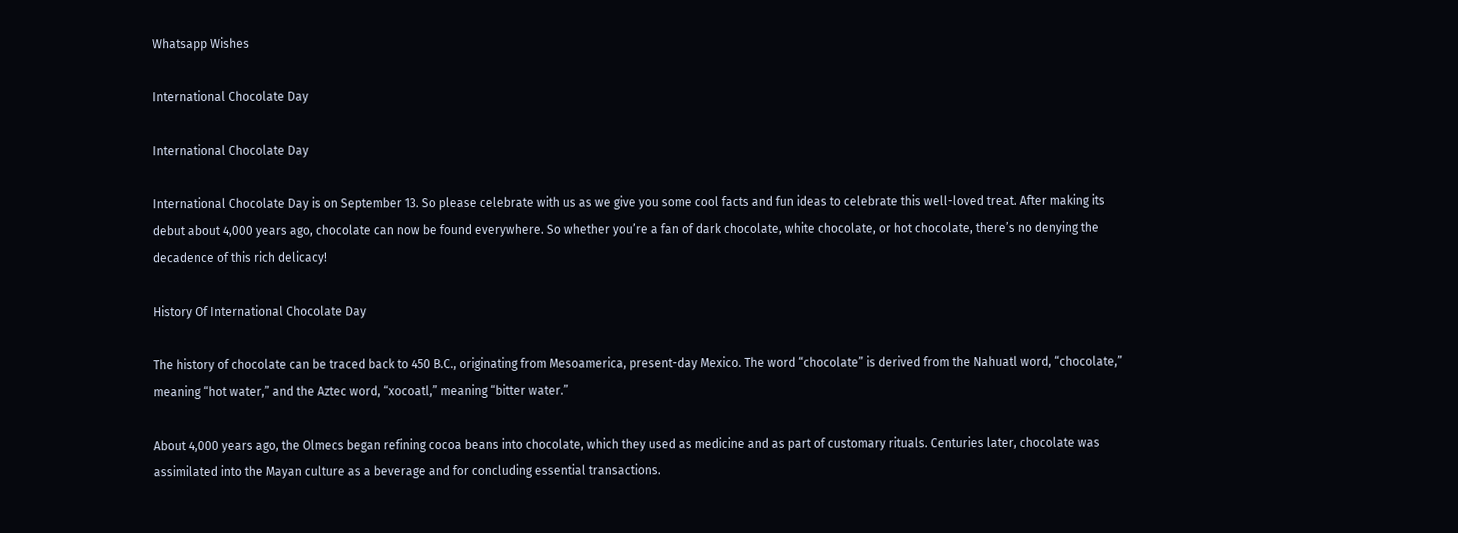Whatsapp Wishes

International Chocolate Day

International Chocolate Day

International Chocolate Day is on September 13. So please celebrate with us as we give you some cool facts and fun ideas to celebrate this well-loved treat. After making its debut about 4,000 years ago, chocolate can now be found everywhere. So whether you’re a fan of dark chocolate, white chocolate, or hot chocolate, there’s no denying the decadence of this rich delicacy!

History Of International Chocolate Day

The history of chocolate can be traced back to 450 B.C., originating from Mesoamerica, present-day Mexico. The word “chocolate” is derived from the Nahuatl word, “chocolate,” meaning “hot water,” and the Aztec word, “xocoatl,” meaning “bitter water.”

About 4,000 years ago, the Olmecs began refining cocoa beans into chocolate, which they used as medicine and as part of customary rituals. Centuries later, chocolate was assimilated into the Mayan culture as a beverage and for concluding essential transactions.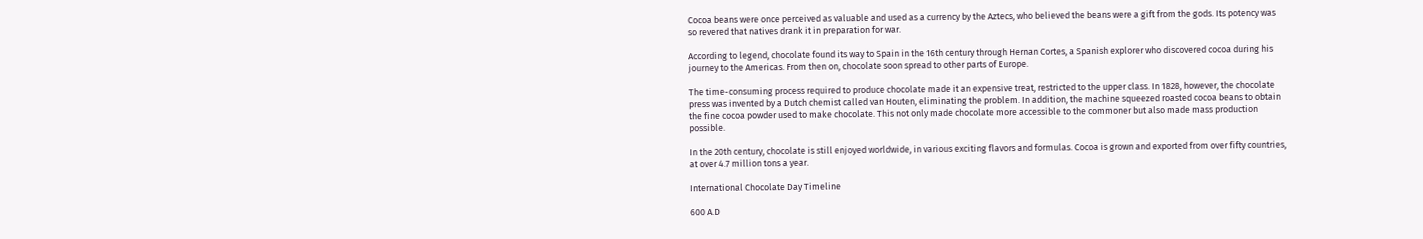Cocoa beans were once perceived as valuable and used as a currency by the Aztecs, who believed the beans were a gift from the gods. Its potency was so revered that natives drank it in preparation for war.

According to legend, chocolate found its way to Spain in the 16th century through Hernan Cortes, a Spanish explorer who discovered cocoa during his journey to the Americas. From then on, chocolate soon spread to other parts of Europe.

The time-consuming process required to produce chocolate made it an expensive treat, restricted to the upper class. In 1828, however, the chocolate press was invented by a Dutch chemist called van Houten, eliminating the problem. In addition, the machine squeezed roasted cocoa beans to obtain the fine cocoa powder used to make chocolate. This not only made chocolate more accessible to the commoner but also made mass production possible.

In the 20th century, chocolate is still enjoyed worldwide, in various exciting flavors and formulas. Cocoa is grown and exported from over fifty countries, at over 4.7 million tons a year.

International Chocolate Day Timeline

600 A.D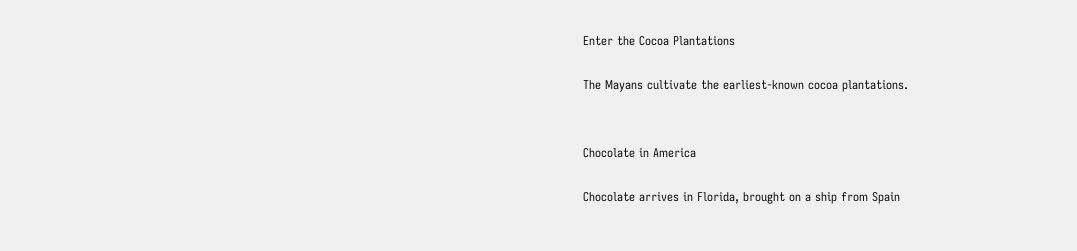Enter the Cocoa Plantations

The Mayans cultivate the earliest-known cocoa plantations.


Chocolate in America

Chocolate arrives in Florida, brought on a ship from Spain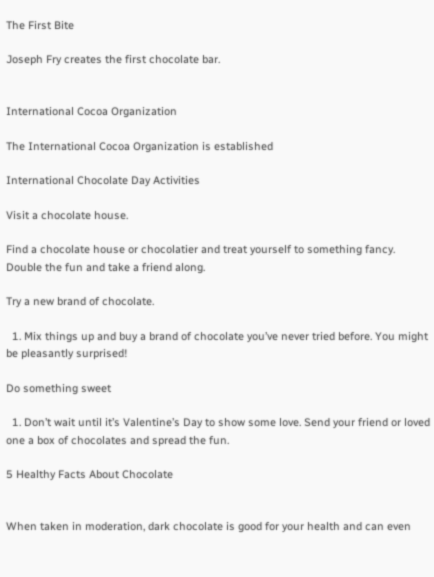The First Bite

Joseph Fry creates the first chocolate bar.


International Cocoa Organization

The International Cocoa Organization is established

International Chocolate Day Activities

Visit a chocolate house.

Find a chocolate house or chocolatier and treat yourself to something fancy. Double the fun and take a friend along.

Try a new brand of chocolate.

  1. Mix things up and buy a brand of chocolate you’ve never tried before. You might be pleasantly surprised!

Do something sweet

  1. Don’t wait until it’s Valentine’s Day to show some love. Send your friend or loved one a box of chocolates and spread the fun.

5 Healthy Facts About Chocolate


When taken in moderation, dark chocolate is good for your health and can even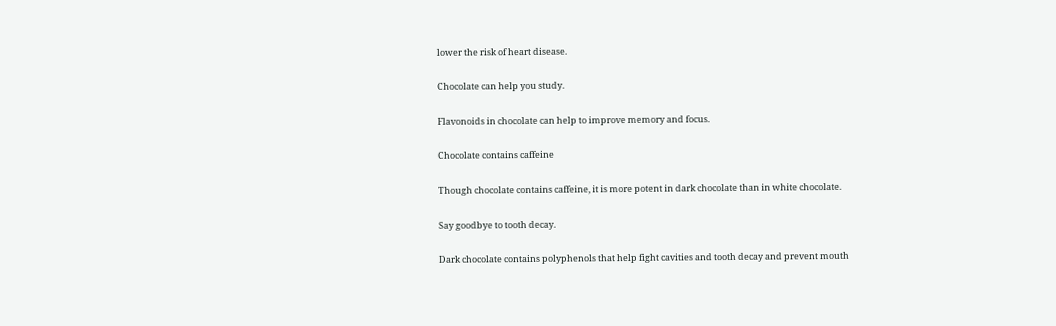lower the risk of heart disease.

Chocolate can help you study.

Flavonoids in chocolate can help to improve memory and focus.

Chocolate contains caffeine

Though chocolate contains caffeine, it is more potent in dark chocolate than in white chocolate.

Say goodbye to tooth decay.

Dark chocolate contains polyphenols that help fight cavities and tooth decay and prevent mouth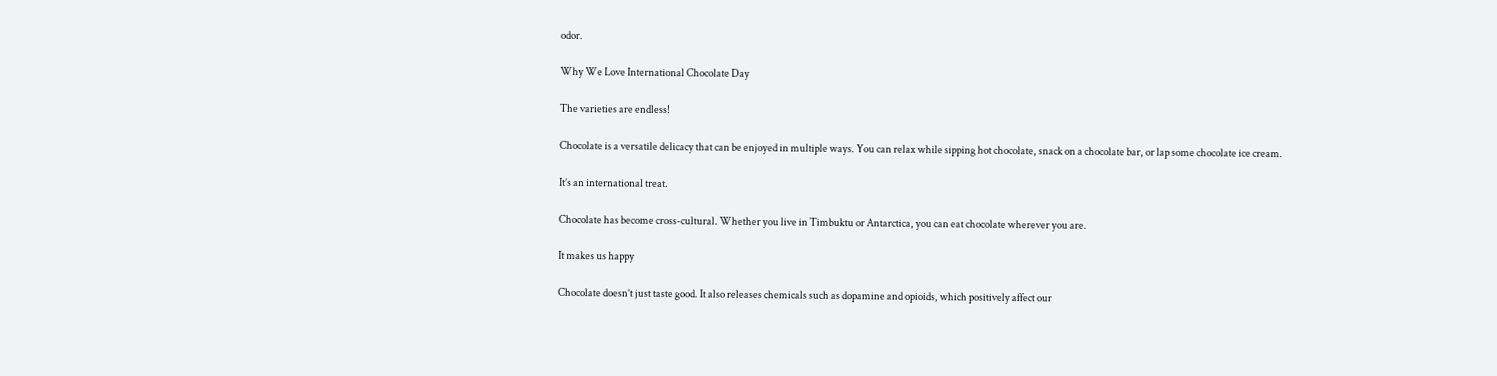odor.

Why We Love International Chocolate Day

The varieties are endless!

Chocolate is a versatile delicacy that can be enjoyed in multiple ways. You can relax while sipping hot chocolate, snack on a chocolate bar, or lap some chocolate ice cream.

It’s an international treat.

Chocolate has become cross-cultural. Whether you live in Timbuktu or Antarctica, you can eat chocolate wherever you are.

It makes us happy

Chocolate doesn’t just taste good. It also releases chemicals such as dopamine and opioids, which positively affect our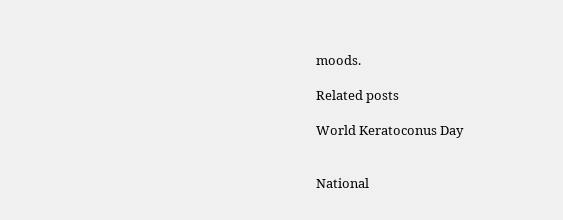moods.

Related posts

World Keratoconus Day


National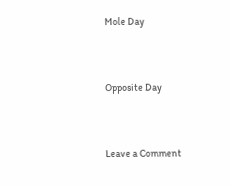Mole Day


Opposite Day


Leave a Comment